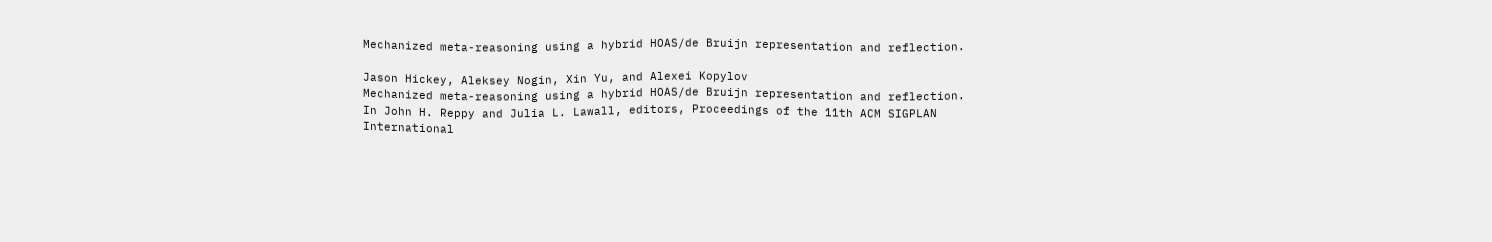Mechanized meta-reasoning using a hybrid HOAS/de Bruijn representation and reflection.

Jason Hickey, Aleksey Nogin, Xin Yu, and Alexei Kopylov
Mechanized meta-reasoning using a hybrid HOAS/de Bruijn representation and reflection.
In John H. Reppy and Julia L. Lawall, editors, Proceedings of the 11th ACM SIGPLAN International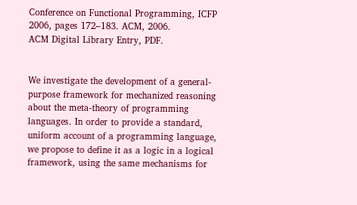Conference on Functional Programming, ICFP 2006, pages 172–183. ACM, 2006.
ACM Digital Library Entry, PDF.


We investigate the development of a general-purpose framework for mechanized reasoning about the meta-theory of programming languages. In order to provide a standard, uniform account of a programming language, we propose to define it as a logic in a logical framework, using the same mechanisms for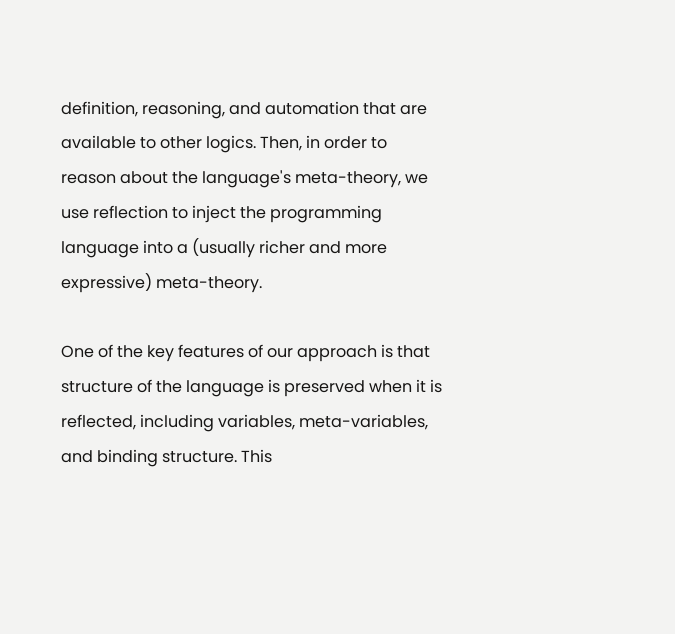definition, reasoning, and automation that are available to other logics. Then, in order to reason about the language's meta-theory, we use reflection to inject the programming language into a (usually richer and more expressive) meta-theory.

One of the key features of our approach is that structure of the language is preserved when it is reflected, including variables, meta-variables, and binding structure. This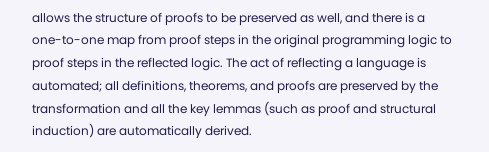allows the structure of proofs to be preserved as well, and there is a one-to-one map from proof steps in the original programming logic to proof steps in the reflected logic. The act of reflecting a language is automated; all definitions, theorems, and proofs are preserved by the transformation and all the key lemmas (such as proof and structural induction) are automatically derived.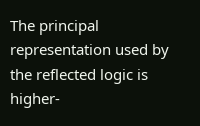The principal representation used by the reflected logic is higher-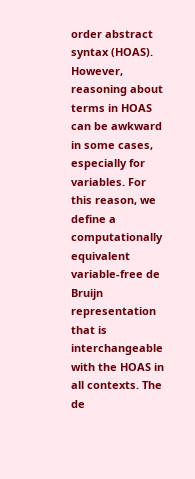order abstract syntax (HOAS). However, reasoning about terms in HOAS can be awkward in some cases, especially for variables. For this reason, we define a computationally equivalent variable-free de Bruijn representation that is interchangeable with the HOAS in all contexts. The de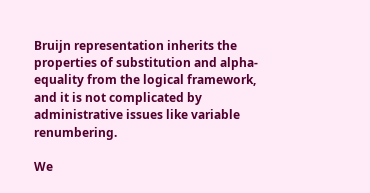Bruijn representation inherits the properties of substitution and alpha-equality from the logical framework, and it is not complicated by administrative issues like variable renumbering.

We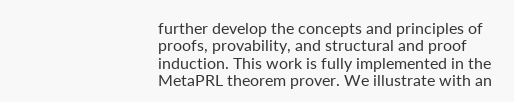further develop the concepts and principles of proofs, provability, and structural and proof induction. This work is fully implemented in the MetaPRL theorem prover. We illustrate with an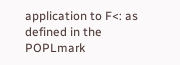application to F<: as defined in the POPLmark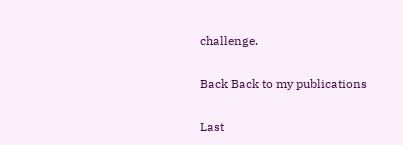challenge.

Back Back to my publications

Last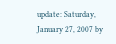update: Saturday, January 27, 2007 by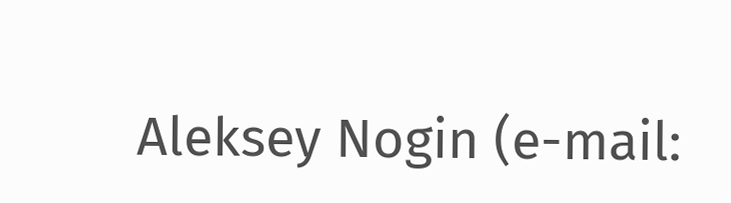Aleksey Nogin (e-mail: